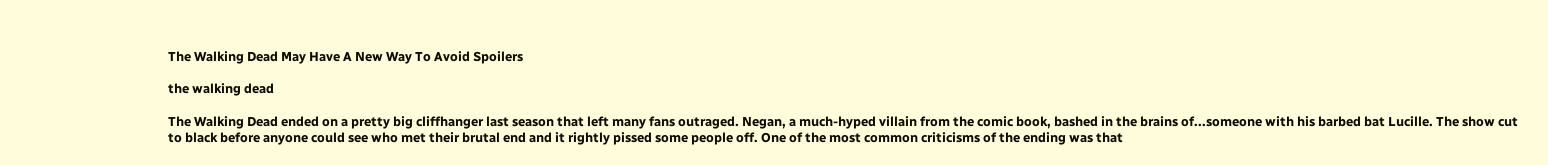The Walking Dead May Have A New Way To Avoid Spoilers

the walking dead

The Walking Dead ended on a pretty big cliffhanger last season that left many fans outraged. Negan, a much-hyped villain from the comic book, bashed in the brains of...someone with his barbed bat Lucille. The show cut to black before anyone could see who met their brutal end and it rightly pissed some people off. One of the most common criticisms of the ending was that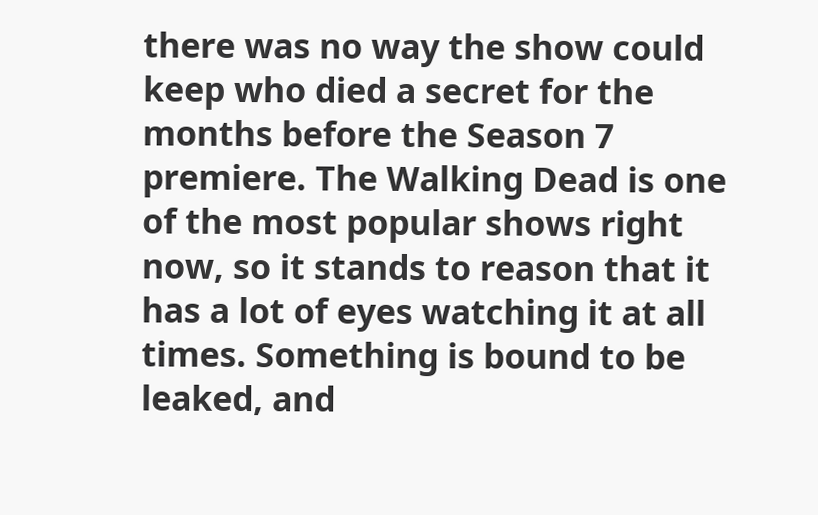there was no way the show could keep who died a secret for the months before the Season 7 premiere. The Walking Dead is one of the most popular shows right now, so it stands to reason that it has a lot of eyes watching it at all times. Something is bound to be leaked, and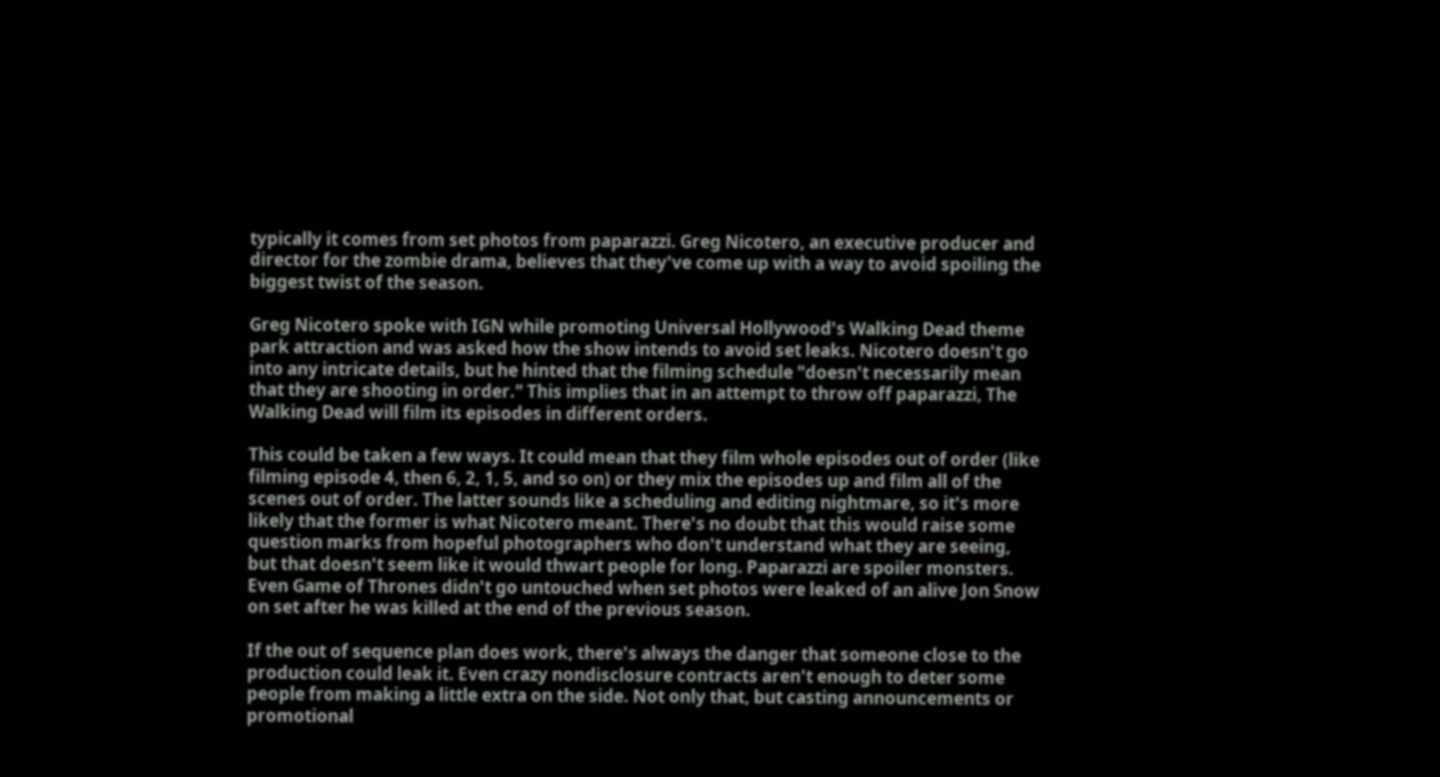typically it comes from set photos from paparazzi. Greg Nicotero, an executive producer and director for the zombie drama, believes that they've come up with a way to avoid spoiling the biggest twist of the season.

Greg Nicotero spoke with IGN while promoting Universal Hollywood's Walking Dead theme park attraction and was asked how the show intends to avoid set leaks. Nicotero doesn't go into any intricate details, but he hinted that the filming schedule "doesn't necessarily mean that they are shooting in order." This implies that in an attempt to throw off paparazzi, The Walking Dead will film its episodes in different orders.

This could be taken a few ways. It could mean that they film whole episodes out of order (like filming episode 4, then 6, 2, 1, 5, and so on) or they mix the episodes up and film all of the scenes out of order. The latter sounds like a scheduling and editing nightmare, so it's more likely that the former is what Nicotero meant. There's no doubt that this would raise some question marks from hopeful photographers who don't understand what they are seeing, but that doesn't seem like it would thwart people for long. Paparazzi are spoiler monsters. Even Game of Thrones didn't go untouched when set photos were leaked of an alive Jon Snow on set after he was killed at the end of the previous season.

If the out of sequence plan does work, there's always the danger that someone close to the production could leak it. Even crazy nondisclosure contracts aren't enough to deter some people from making a little extra on the side. Not only that, but casting announcements or promotional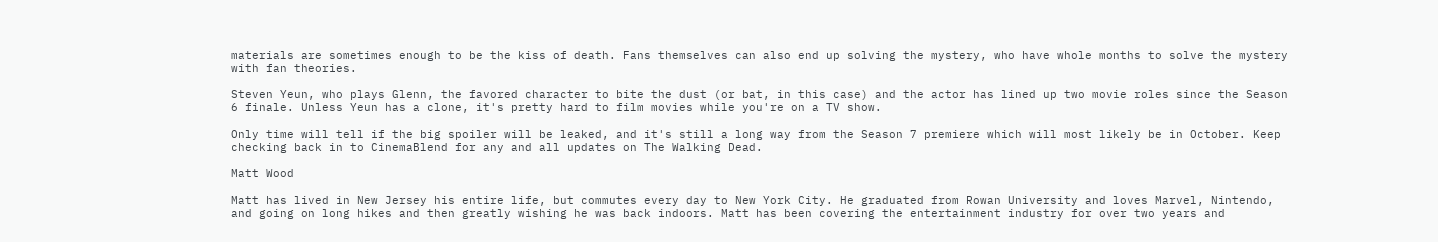materials are sometimes enough to be the kiss of death. Fans themselves can also end up solving the mystery, who have whole months to solve the mystery with fan theories.

Steven Yeun, who plays Glenn, the favored character to bite the dust (or bat, in this case) and the actor has lined up two movie roles since the Season 6 finale. Unless Yeun has a clone, it's pretty hard to film movies while you're on a TV show.

Only time will tell if the big spoiler will be leaked, and it's still a long way from the Season 7 premiere which will most likely be in October. Keep checking back in to CinemaBlend for any and all updates on The Walking Dead.

Matt Wood

Matt has lived in New Jersey his entire life, but commutes every day to New York City. He graduated from Rowan University and loves Marvel, Nintendo, and going on long hikes and then greatly wishing he was back indoors. Matt has been covering the entertainment industry for over two years and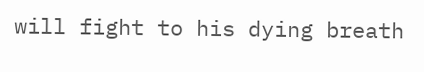will fight to his dying breath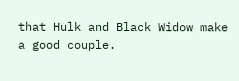that Hulk and Black Widow make a good couple.